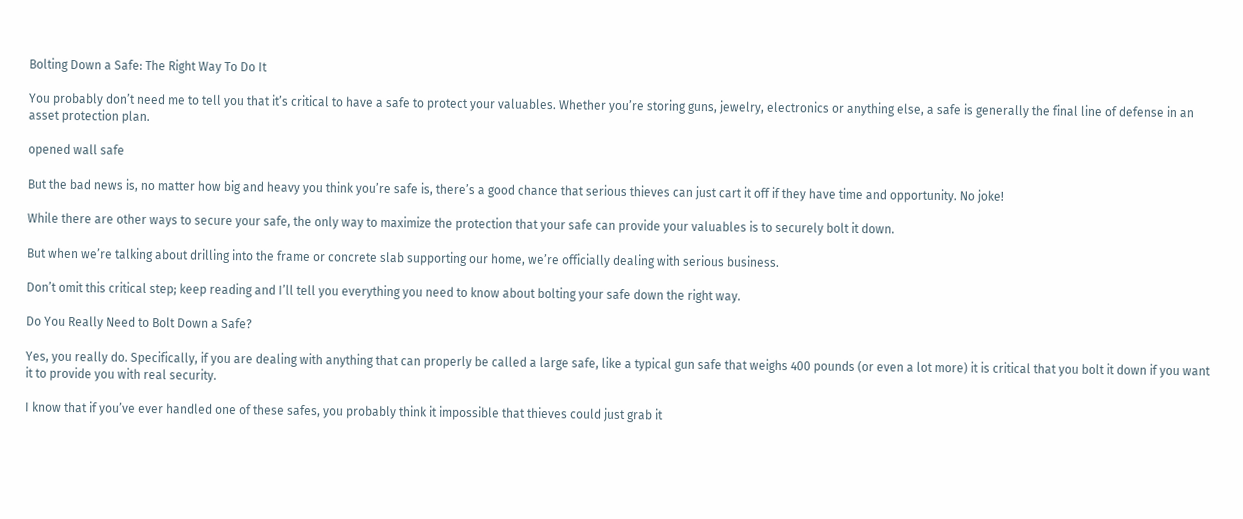Bolting Down a Safe: The Right Way To Do It

You probably don’t need me to tell you that it’s critical to have a safe to protect your valuables. Whether you’re storing guns, jewelry, electronics or anything else, a safe is generally the final line of defense in an asset protection plan.

opened wall safe

But the bad news is, no matter how big and heavy you think you’re safe is, there’s a good chance that serious thieves can just cart it off if they have time and opportunity. No joke!

While there are other ways to secure your safe, the only way to maximize the protection that your safe can provide your valuables is to securely bolt it down.

But when we’re talking about drilling into the frame or concrete slab supporting our home, we’re officially dealing with serious business.

Don’t omit this critical step; keep reading and I’ll tell you everything you need to know about bolting your safe down the right way.

Do You Really Need to Bolt Down a Safe?

Yes, you really do. Specifically, if you are dealing with anything that can properly be called a large safe, like a typical gun safe that weighs 400 pounds (or even a lot more) it is critical that you bolt it down if you want it to provide you with real security.

I know that if you’ve ever handled one of these safes, you probably think it impossible that thieves could just grab it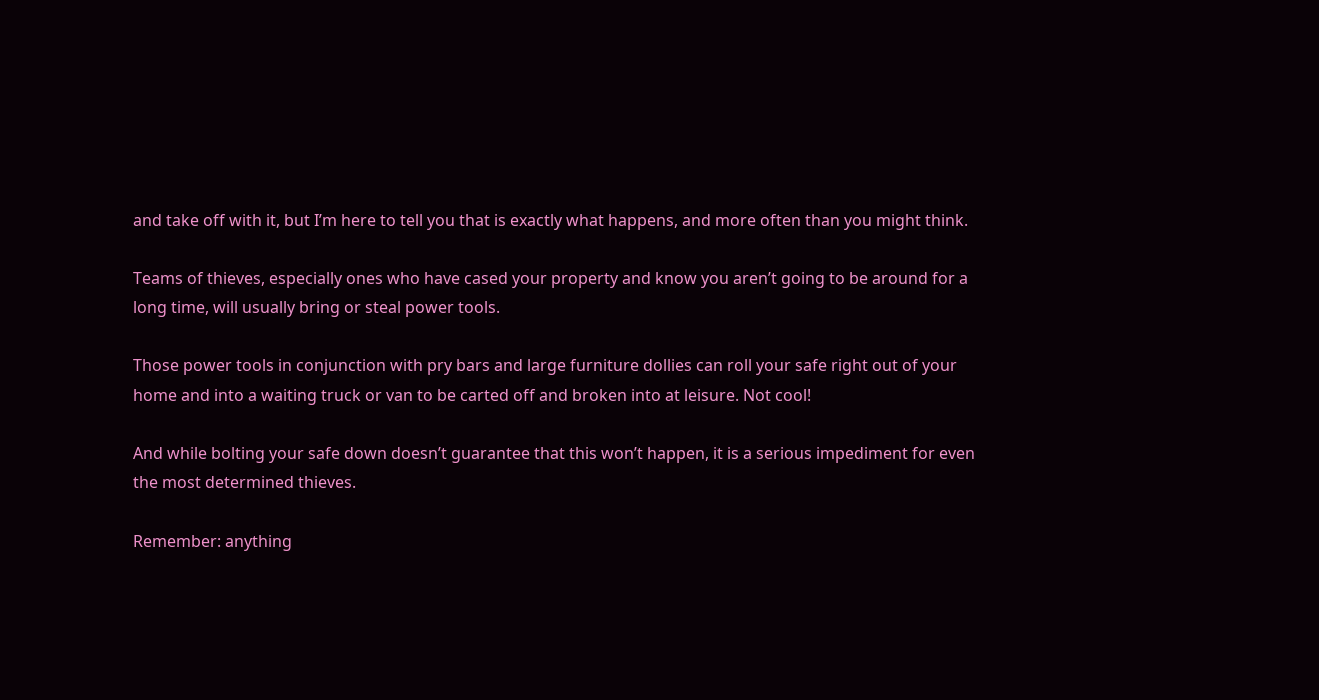and take off with it, but I’m here to tell you that is exactly what happens, and more often than you might think.

Teams of thieves, especially ones who have cased your property and know you aren’t going to be around for a long time, will usually bring or steal power tools.

Those power tools in conjunction with pry bars and large furniture dollies can roll your safe right out of your home and into a waiting truck or van to be carted off and broken into at leisure. Not cool!

And while bolting your safe down doesn’t guarantee that this won’t happen, it is a serious impediment for even the most determined thieves.

Remember: anything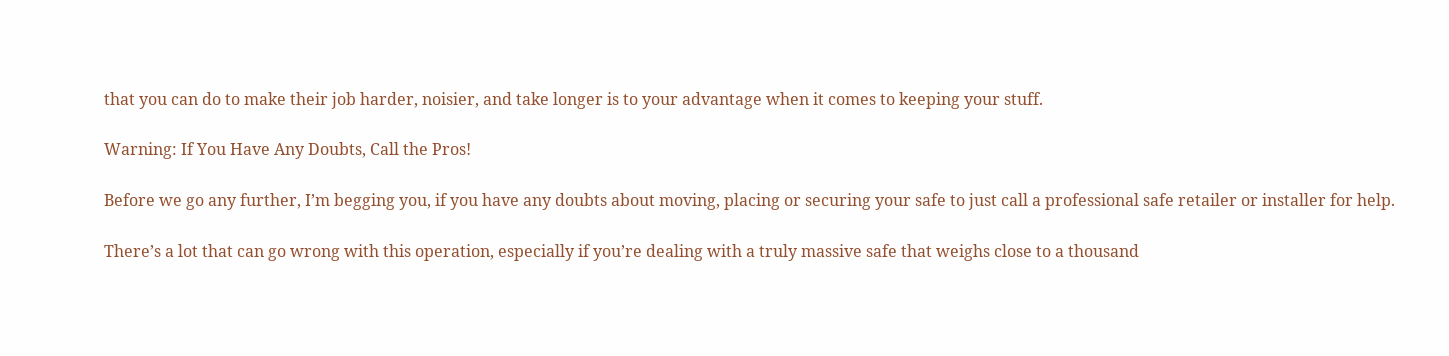that you can do to make their job harder, noisier, and take longer is to your advantage when it comes to keeping your stuff.

Warning: If You Have Any Doubts, Call the Pros!

Before we go any further, I’m begging you, if you have any doubts about moving, placing or securing your safe to just call a professional safe retailer or installer for help.

There’s a lot that can go wrong with this operation, especially if you’re dealing with a truly massive safe that weighs close to a thousand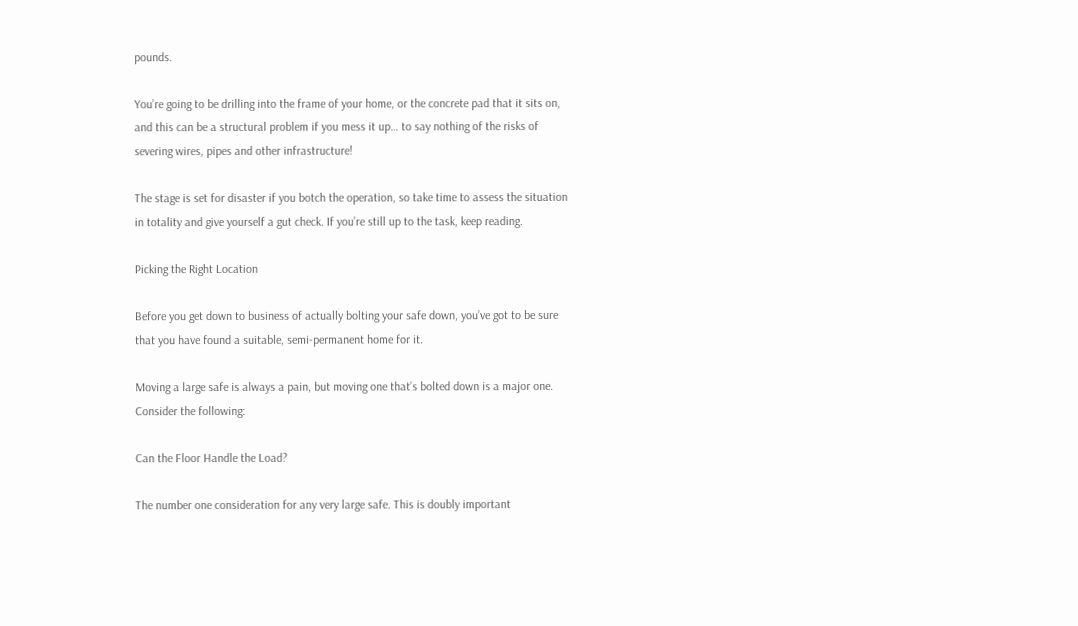pounds.

You’re going to be drilling into the frame of your home, or the concrete pad that it sits on, and this can be a structural problem if you mess it up… to say nothing of the risks of severing wires, pipes and other infrastructure!

The stage is set for disaster if you botch the operation, so take time to assess the situation in totality and give yourself a gut check. If you’re still up to the task, keep reading.

Picking the Right Location

Before you get down to business of actually bolting your safe down, you’ve got to be sure that you have found a suitable, semi-permanent home for it.

Moving a large safe is always a pain, but moving one that’s bolted down is a major one. Consider the following:

Can the Floor Handle the Load?

The number one consideration for any very large safe. This is doubly important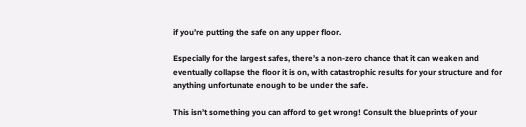if you’re putting the safe on any upper floor.

Especially for the largest safes, there’s a non-zero chance that it can weaken and eventually collapse the floor it is on, with catastrophic results for your structure and for anything unfortunate enough to be under the safe.

This isn’t something you can afford to get wrong! Consult the blueprints of your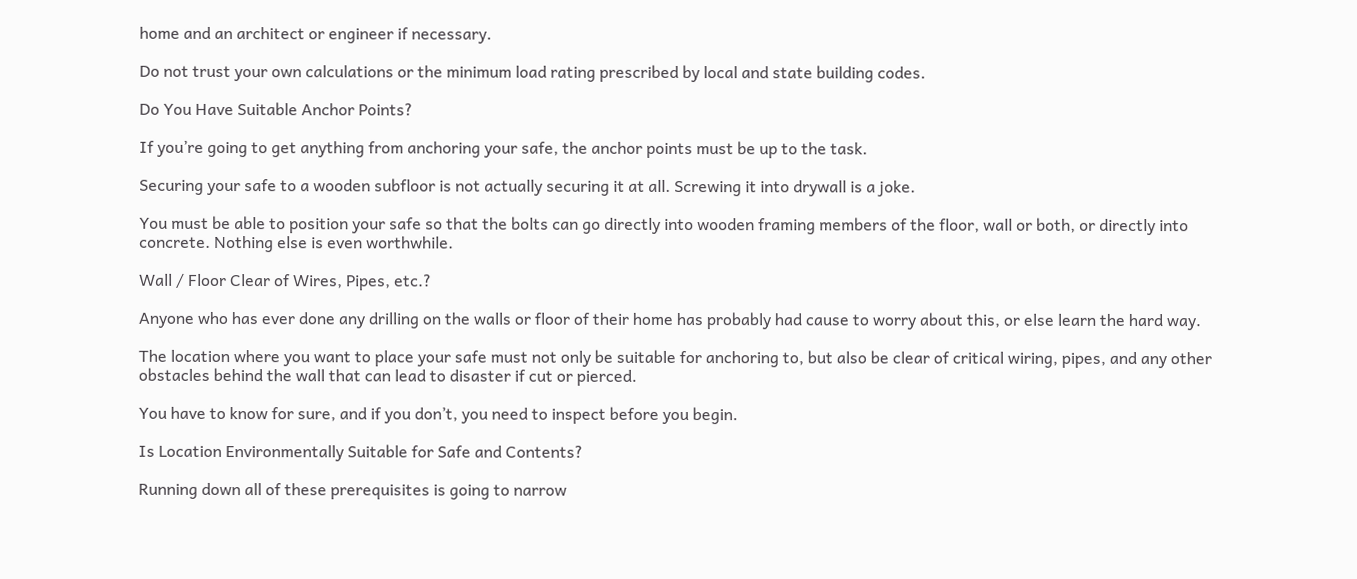home and an architect or engineer if necessary.

Do not trust your own calculations or the minimum load rating prescribed by local and state building codes.

Do You Have Suitable Anchor Points?

If you’re going to get anything from anchoring your safe, the anchor points must be up to the task.

Securing your safe to a wooden subfloor is not actually securing it at all. Screwing it into drywall is a joke.

You must be able to position your safe so that the bolts can go directly into wooden framing members of the floor, wall or both, or directly into concrete. Nothing else is even worthwhile.

Wall / Floor Clear of Wires, Pipes, etc.?

Anyone who has ever done any drilling on the walls or floor of their home has probably had cause to worry about this, or else learn the hard way.

The location where you want to place your safe must not only be suitable for anchoring to, but also be clear of critical wiring, pipes, and any other obstacles behind the wall that can lead to disaster if cut or pierced.

You have to know for sure, and if you don’t, you need to inspect before you begin.

Is Location Environmentally Suitable for Safe and Contents?

Running down all of these prerequisites is going to narrow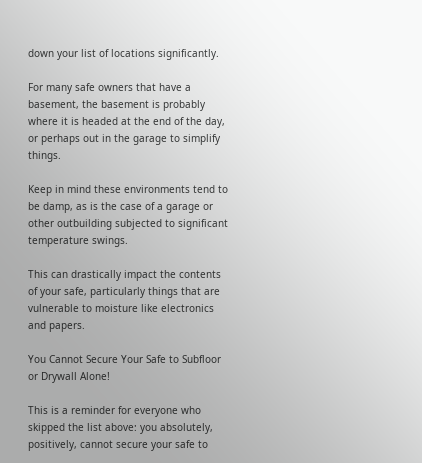down your list of locations significantly.

For many safe owners that have a basement, the basement is probably where it is headed at the end of the day, or perhaps out in the garage to simplify things.

Keep in mind these environments tend to be damp, as is the case of a garage or other outbuilding subjected to significant temperature swings.

This can drastically impact the contents of your safe, particularly things that are vulnerable to moisture like electronics and papers.

You Cannot Secure Your Safe to Subfloor or Drywall Alone!

This is a reminder for everyone who skipped the list above: you absolutely, positively, cannot secure your safe to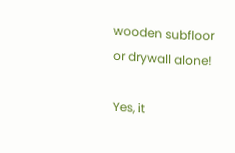wooden subfloor or drywall alone!

Yes, it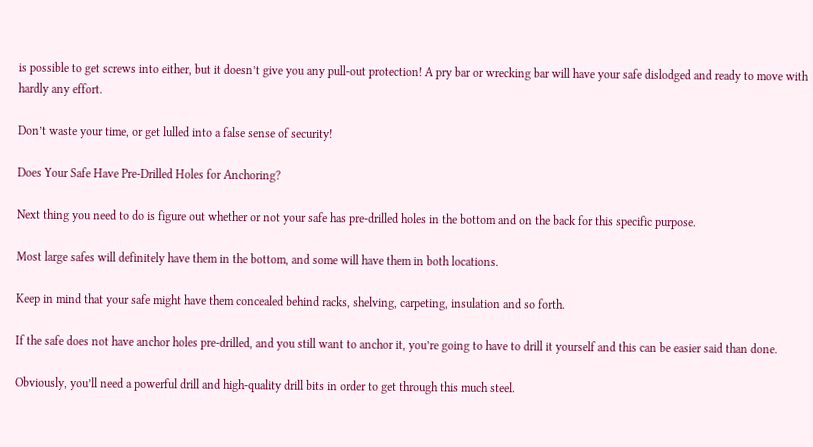is possible to get screws into either, but it doesn’t give you any pull-out protection! A pry bar or wrecking bar will have your safe dislodged and ready to move with hardly any effort.

Don’t waste your time, or get lulled into a false sense of security!

Does Your Safe Have Pre-Drilled Holes for Anchoring?

Next thing you need to do is figure out whether or not your safe has pre-drilled holes in the bottom and on the back for this specific purpose.

Most large safes will definitely have them in the bottom, and some will have them in both locations.

Keep in mind that your safe might have them concealed behind racks, shelving, carpeting, insulation and so forth.

If the safe does not have anchor holes pre-drilled, and you still want to anchor it, you’re going to have to drill it yourself and this can be easier said than done.

Obviously, you’ll need a powerful drill and high-quality drill bits in order to get through this much steel.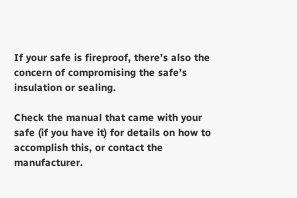If your safe is fireproof, there’s also the concern of compromising the safe’s insulation or sealing.

Check the manual that came with your safe (if you have it) for details on how to accomplish this, or contact the manufacturer.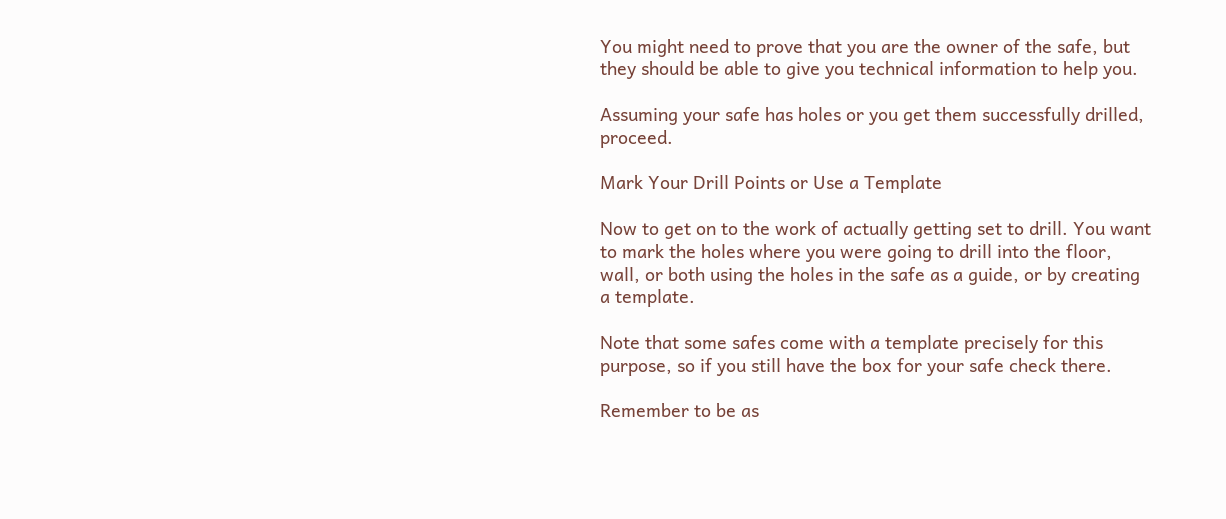You might need to prove that you are the owner of the safe, but they should be able to give you technical information to help you.

Assuming your safe has holes or you get them successfully drilled, proceed.

Mark Your Drill Points or Use a Template

Now to get on to the work of actually getting set to drill. You want to mark the holes where you were going to drill into the floor, wall, or both using the holes in the safe as a guide, or by creating a template.

Note that some safes come with a template precisely for this purpose, so if you still have the box for your safe check there.

Remember to be as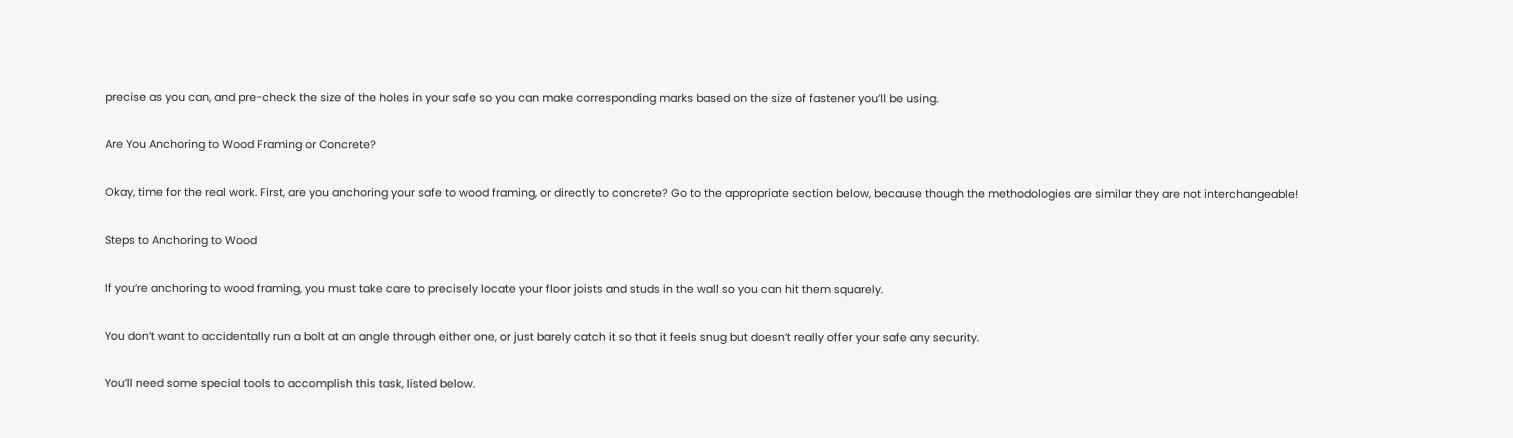precise as you can, and pre-check the size of the holes in your safe so you can make corresponding marks based on the size of fastener you’ll be using.

Are You Anchoring to Wood Framing or Concrete?

Okay, time for the real work. First, are you anchoring your safe to wood framing, or directly to concrete? Go to the appropriate section below, because though the methodologies are similar they are not interchangeable!

Steps to Anchoring to Wood

If you’re anchoring to wood framing, you must take care to precisely locate your floor joists and studs in the wall so you can hit them squarely.

You don’t want to accidentally run a bolt at an angle through either one, or just barely catch it so that it feels snug but doesn’t really offer your safe any security.

You’ll need some special tools to accomplish this task, listed below.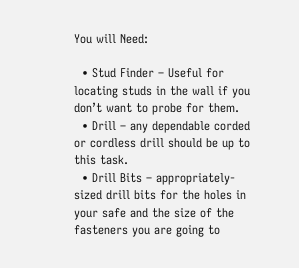You will Need:

  • Stud Finder – Useful for locating studs in the wall if you don’t want to probe for them.
  • Drill – any dependable corded or cordless drill should be up to this task.
  • Drill Bits – appropriately-sized drill bits for the holes in your safe and the size of the fasteners you are going to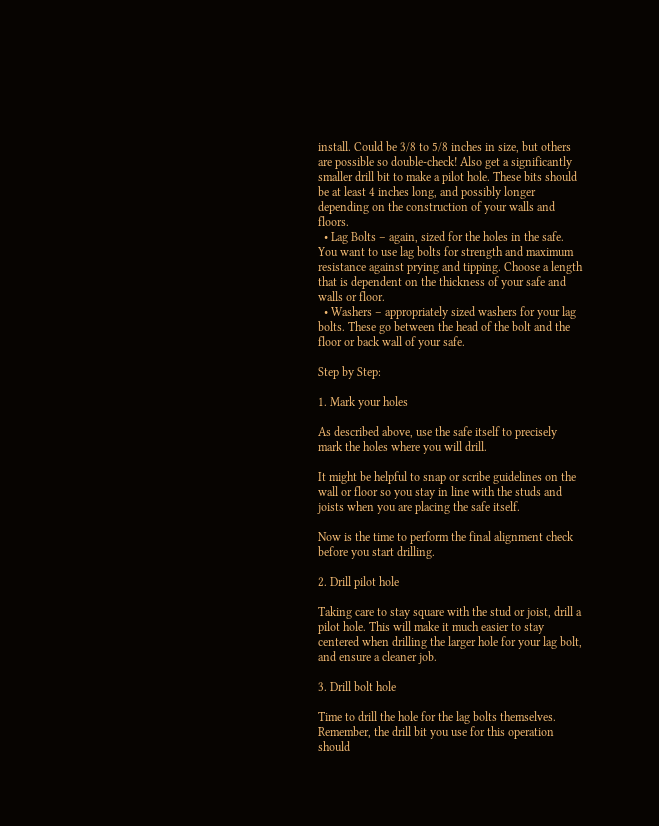install. Could be 3/8 to 5/8 inches in size, but others are possible so double-check! Also get a significantly smaller drill bit to make a pilot hole. These bits should be at least 4 inches long, and possibly longer depending on the construction of your walls and floors.
  • Lag Bolts – again, sized for the holes in the safe. You want to use lag bolts for strength and maximum resistance against prying and tipping. Choose a length that is dependent on the thickness of your safe and walls or floor.
  • Washers – appropriately sized washers for your lag bolts. These go between the head of the bolt and the floor or back wall of your safe.

Step by Step:

1. Mark your holes

As described above, use the safe itself to precisely mark the holes where you will drill.

It might be helpful to snap or scribe guidelines on the wall or floor so you stay in line with the studs and joists when you are placing the safe itself.

Now is the time to perform the final alignment check before you start drilling.

2. Drill pilot hole

Taking care to stay square with the stud or joist, drill a pilot hole. This will make it much easier to stay centered when drilling the larger hole for your lag bolt, and ensure a cleaner job.

3. Drill bolt hole

Time to drill the hole for the lag bolts themselves. Remember, the drill bit you use for this operation should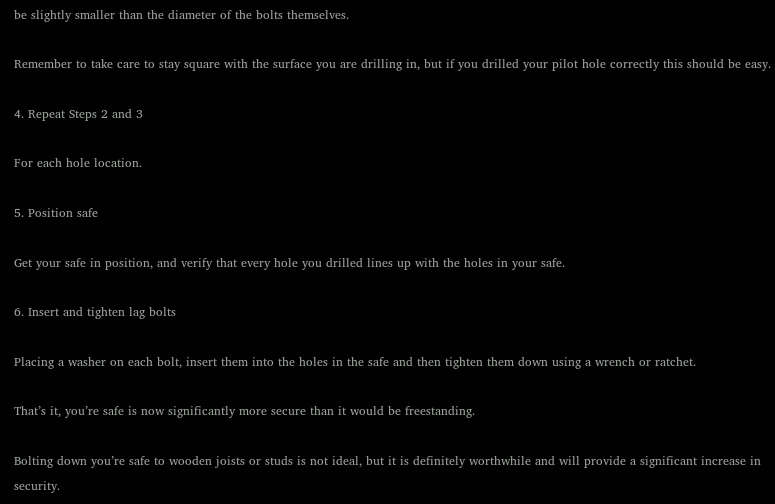be slightly smaller than the diameter of the bolts themselves.

Remember to take care to stay square with the surface you are drilling in, but if you drilled your pilot hole correctly this should be easy.

4. Repeat Steps 2 and 3

For each hole location.

5. Position safe

Get your safe in position, and verify that every hole you drilled lines up with the holes in your safe.

6. Insert and tighten lag bolts

Placing a washer on each bolt, insert them into the holes in the safe and then tighten them down using a wrench or ratchet.

That’s it, you’re safe is now significantly more secure than it would be freestanding.

Bolting down you’re safe to wooden joists or studs is not ideal, but it is definitely worthwhile and will provide a significant increase in security.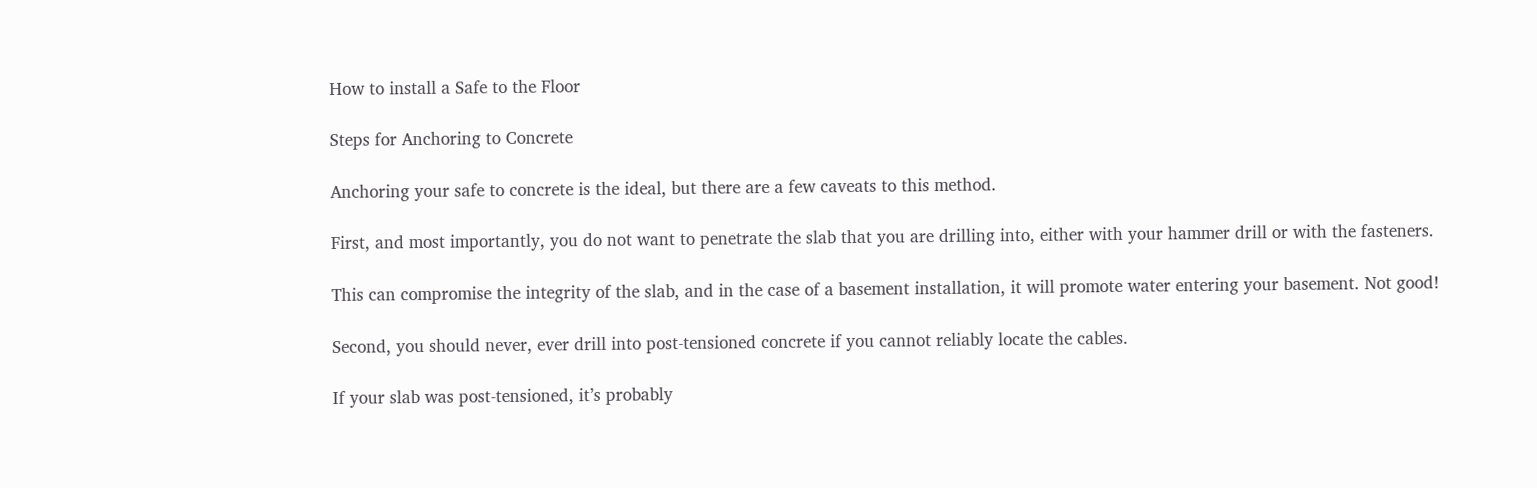How to install a Safe to the Floor

Steps for Anchoring to Concrete

Anchoring your safe to concrete is the ideal, but there are a few caveats to this method.

First, and most importantly, you do not want to penetrate the slab that you are drilling into, either with your hammer drill or with the fasteners.

This can compromise the integrity of the slab, and in the case of a basement installation, it will promote water entering your basement. Not good!

Second, you should never, ever drill into post-tensioned concrete if you cannot reliably locate the cables.

If your slab was post-tensioned, it’s probably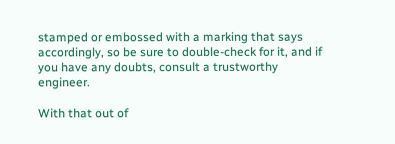stamped or embossed with a marking that says accordingly, so be sure to double-check for it, and if you have any doubts, consult a trustworthy engineer.

With that out of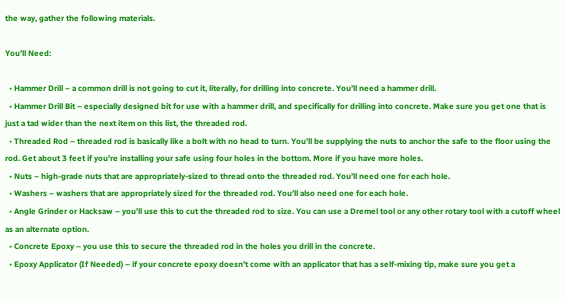the way, gather the following materials.

You’ll Need:

  • Hammer Drill – a common drill is not going to cut it, literally, for drilling into concrete. You’ll need a hammer drill.
  • Hammer Drill Bit – especially designed bit for use with a hammer drill, and specifically for drilling into concrete. Make sure you get one that is just a tad wider than the next item on this list, the threaded rod.
  • Threaded Rod – threaded rod is basically like a bolt with no head to turn. You’ll be supplying the nuts to anchor the safe to the floor using the rod. Get about 3 feet if you’re installing your safe using four holes in the bottom. More if you have more holes.
  • Nuts – high-grade nuts that are appropriately-sized to thread onto the threaded rod. You’ll need one for each hole.
  • Washers – washers that are appropriately sized for the threaded rod. You’ll also need one for each hole.
  • Angle Grinder or Hacksaw – you’ll use this to cut the threaded rod to size. You can use a Dremel tool or any other rotary tool with a cutoff wheel as an alternate option.
  • Concrete Epoxy – you use this to secure the threaded rod in the holes you drill in the concrete.
  • Epoxy Applicator (If Needed) – if your concrete epoxy doesn’t come with an applicator that has a self-mixing tip, make sure you get a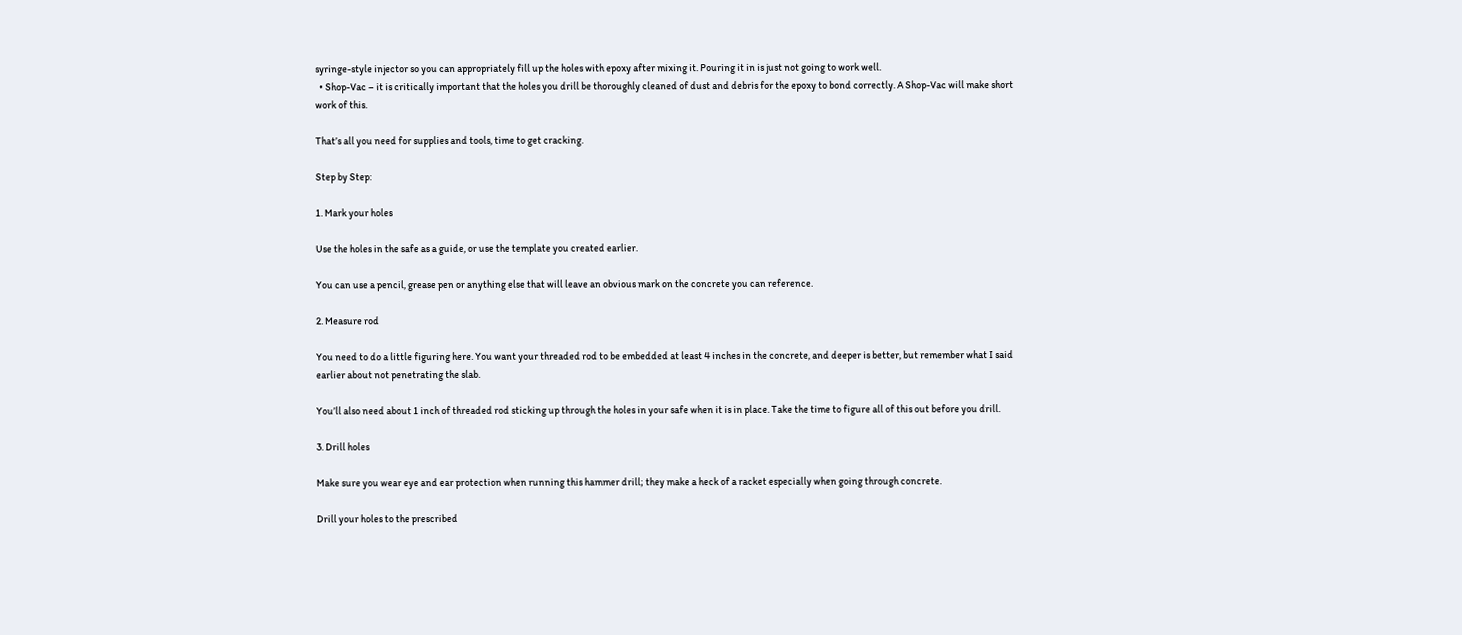syringe-style injector so you can appropriately fill up the holes with epoxy after mixing it. Pouring it in is just not going to work well.
  • Shop-Vac – it is critically important that the holes you drill be thoroughly cleaned of dust and debris for the epoxy to bond correctly. A Shop-Vac will make short work of this.

That’s all you need for supplies and tools, time to get cracking.

Step by Step:

1. Mark your holes

Use the holes in the safe as a guide, or use the template you created earlier.

You can use a pencil, grease pen or anything else that will leave an obvious mark on the concrete you can reference.

2. Measure rod

You need to do a little figuring here. You want your threaded rod to be embedded at least 4 inches in the concrete, and deeper is better, but remember what I said earlier about not penetrating the slab.

You’ll also need about 1 inch of threaded rod sticking up through the holes in your safe when it is in place. Take the time to figure all of this out before you drill.

3. Drill holes

Make sure you wear eye and ear protection when running this hammer drill; they make a heck of a racket especially when going through concrete.

Drill your holes to the prescribed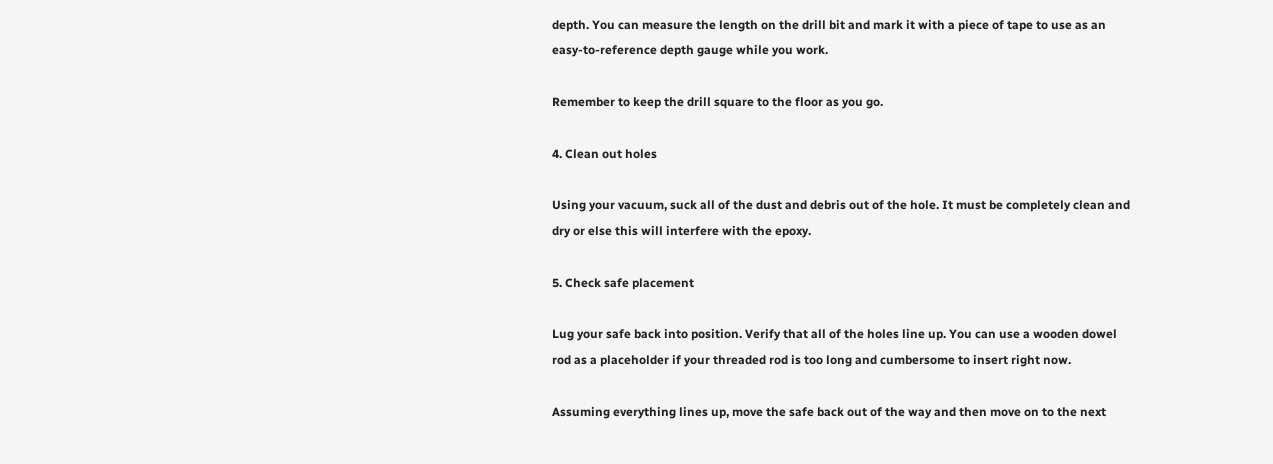depth. You can measure the length on the drill bit and mark it with a piece of tape to use as an easy-to-reference depth gauge while you work.

Remember to keep the drill square to the floor as you go.

4. Clean out holes

Using your vacuum, suck all of the dust and debris out of the hole. It must be completely clean and dry or else this will interfere with the epoxy.

5. Check safe placement

Lug your safe back into position. Verify that all of the holes line up. You can use a wooden dowel rod as a placeholder if your threaded rod is too long and cumbersome to insert right now.

Assuming everything lines up, move the safe back out of the way and then move on to the next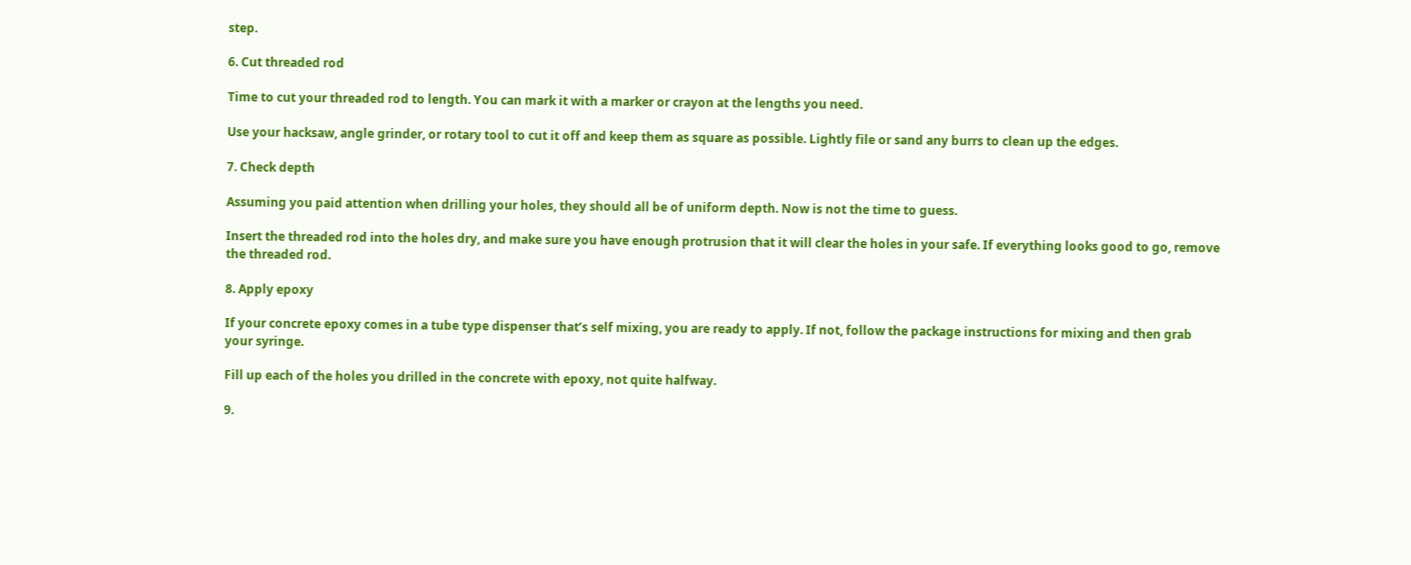step.

6. Cut threaded rod

Time to cut your threaded rod to length. You can mark it with a marker or crayon at the lengths you need.

Use your hacksaw, angle grinder, or rotary tool to cut it off and keep them as square as possible. Lightly file or sand any burrs to clean up the edges.

7. Check depth

Assuming you paid attention when drilling your holes, they should all be of uniform depth. Now is not the time to guess.

Insert the threaded rod into the holes dry, and make sure you have enough protrusion that it will clear the holes in your safe. If everything looks good to go, remove the threaded rod.

8. Apply epoxy

If your concrete epoxy comes in a tube type dispenser that’s self mixing, you are ready to apply. If not, follow the package instructions for mixing and then grab your syringe.

Fill up each of the holes you drilled in the concrete with epoxy, not quite halfway.

9.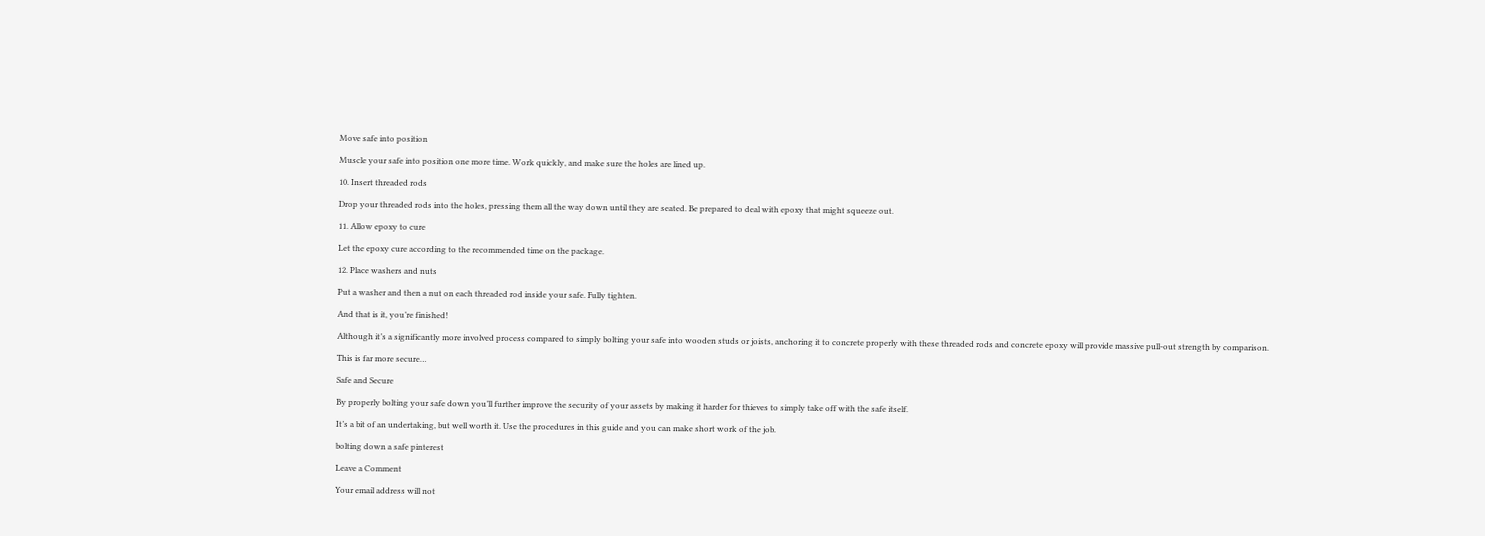Move safe into position

Muscle your safe into position one more time. Work quickly, and make sure the holes are lined up.

10. Insert threaded rods

Drop your threaded rods into the holes, pressing them all the way down until they are seated. Be prepared to deal with epoxy that might squeeze out.

11. Allow epoxy to cure

Let the epoxy cure according to the recommended time on the package.

12. Place washers and nuts

Put a washer and then a nut on each threaded rod inside your safe. Fully tighten.

And that is it, you’re finished!

Although it’s a significantly more involved process compared to simply bolting your safe into wooden studs or joists, anchoring it to concrete properly with these threaded rods and concrete epoxy will provide massive pull-out strength by comparison.

This is far more secure…

Safe and Secure

By properly bolting your safe down you’ll further improve the security of your assets by making it harder for thieves to simply take off with the safe itself.

It’s a bit of an undertaking, but well worth it. Use the procedures in this guide and you can make short work of the job.

bolting down a safe pinterest

Leave a Comment

Your email address will not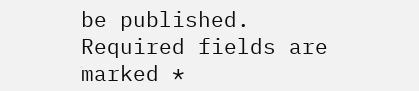be published. Required fields are marked *